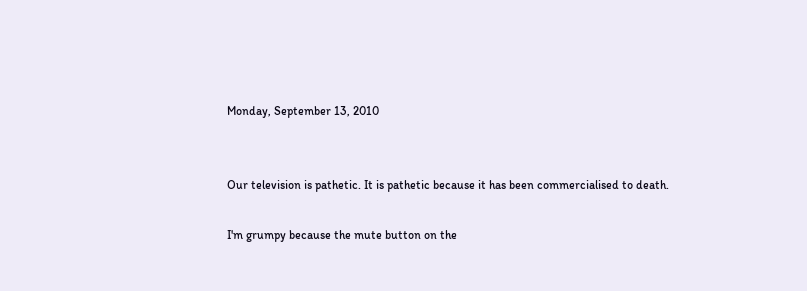Monday, September 13, 2010


Our television is pathetic. It is pathetic because it has been commercialised to death.

I'm grumpy because the mute button on the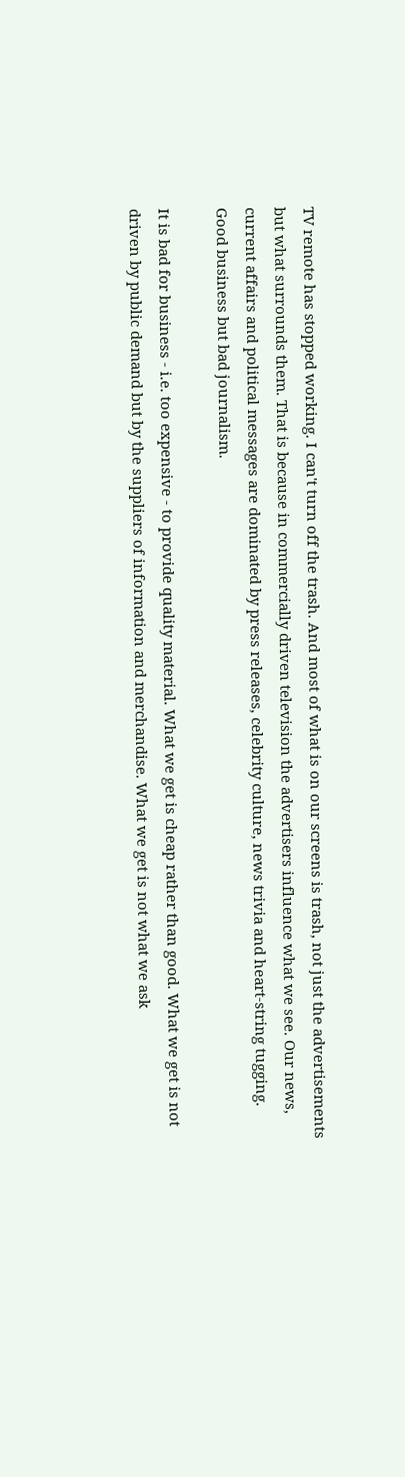TV remote has stopped working. I can't turn off the trash. And most of what is on our screens is trash, not just the advertisements but what surrounds them. That is because in commercially driven television the advertisers influence what we see. Our news, current affairs and political messages are dominated by press releases, celebrity culture, news trivia and heart-string tugging. Good business but bad journalism.

It is bad for business - i.e. too expensive - to provide quality material. What we get is cheap rather than good. What we get is not driven by public demand but by the suppliers of information and merchandise. What we get is not what we ask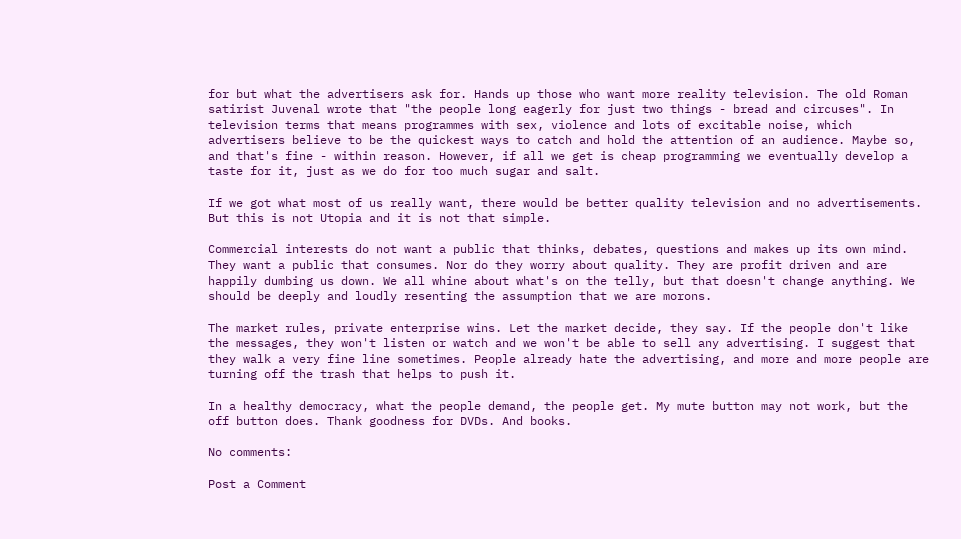for but what the advertisers ask for. Hands up those who want more reality television. The old Roman satirist Juvenal wrote that "the people long eagerly for just two things - bread and circuses". In television terms that means programmes with sex, violence and lots of excitable noise, which advertisers believe to be the quickest ways to catch and hold the attention of an audience. Maybe so, and that's fine - within reason. However, if all we get is cheap programming we eventually develop a taste for it, just as we do for too much sugar and salt.

If we got what most of us really want, there would be better quality television and no advertisements. But this is not Utopia and it is not that simple.

Commercial interests do not want a public that thinks, debates, questions and makes up its own mind. They want a public that consumes. Nor do they worry about quality. They are profit driven and are happily dumbing us down. We all whine about what's on the telly, but that doesn't change anything. We should be deeply and loudly resenting the assumption that we are morons.

The market rules, private enterprise wins. Let the market decide, they say. If the people don't like the messages, they won't listen or watch and we won't be able to sell any advertising. I suggest that they walk a very fine line sometimes. People already hate the advertising, and more and more people are turning off the trash that helps to push it.

In a healthy democracy, what the people demand, the people get. My mute button may not work, but the off button does. Thank goodness for DVDs. And books.

No comments:

Post a Comment